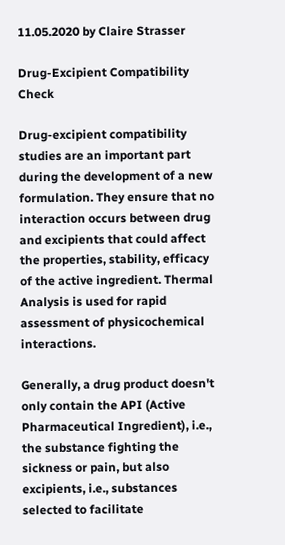11.05.2020 by Claire Strasser

Drug-Excipient Compatibility Check

Drug-excipient compatibility studies are an important part during the development of a new formulation. They ensure that no interaction occurs between drug and excipients that could affect the properties, stability, efficacy of the active ingredient. Thermal Analysis is used for rapid assessment of physicochemical interactions.

Generally, a drug product doesn't only contain the API (Active Pharmaceutical Ingredient), i.e., the substance fighting the sickness or pain, but also excipients, i.e., substances selected to facilitate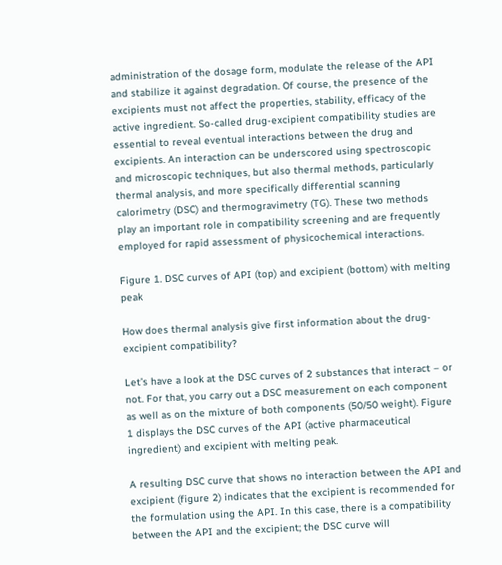administration of the dosage form, modulate the release of the API and stabilize it against degradation. Of course, the presence of the excipients must not affect the properties, stability, efficacy of the active ingredient. So-called drug-excipient compatibility studies are essential to reveal eventual interactions between the drug and excipients. An interaction can be underscored using spectroscopic and microscopic techniques, but also thermal methods, particularly thermal analysis, and more specifically differential scanning calorimetry (DSC) and thermogravimetry (TG). These two methods play an important role in compatibility screening and are frequently employed for rapid assessment of physicochemical interactions.

Figure 1. DSC curves of API (top) and excipient (bottom) with melting peak

How does thermal analysis give first information about the drug-excipient compatibility?

Let’s have a look at the DSC curves of 2 substances that interact – or not. For that, you carry out a DSC measurement on each component as well as on the mixture of both components (50/50 weight). Figure 1 displays the DSC curves of the API (active pharmaceutical ingredient) and excipient with melting peak.

A resulting DSC curve that shows no interaction between the API and excipient (figure 2) indicates that the excipient is recommended for the formulation using the API. In this case, there is a compatibility between the API and the excipient; the DSC curve will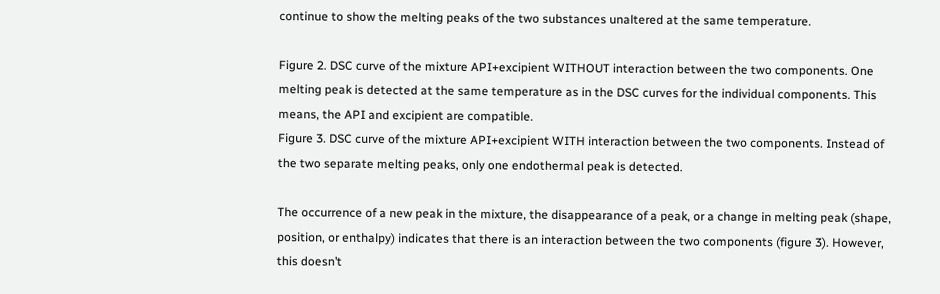continue to show the melting peaks of the two substances unaltered at the same temperature.

Figure 2. DSC curve of the mixture API+excipient WITHOUT interaction between the two components. One melting peak is detected at the same temperature as in the DSC curves for the individual components. This means, the API and excipient are compatible.
Figure 3. DSC curve of the mixture API+excipient WITH interaction between the two components. Instead of the two separate melting peaks, only one endothermal peak is detected.

The occurrence of a new peak in the mixture, the disappearance of a peak, or a change in melting peak (shape, position, or enthalpy) indicates that there is an interaction between the two components (figure 3). However, this doesn’t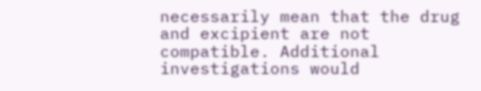necessarily mean that the drug and excipient are not compatible. Additional investigations would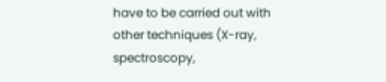have to be carried out with other techniques (X-ray, spectroscopy,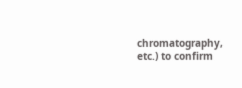chromatography, etc.) to confirm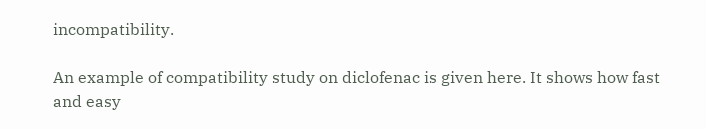incompatibility.

An example of compatibility study on diclofenac is given here. It shows how fast and easy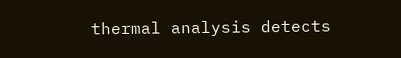thermal analysis detects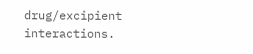drug/excipient interactions.